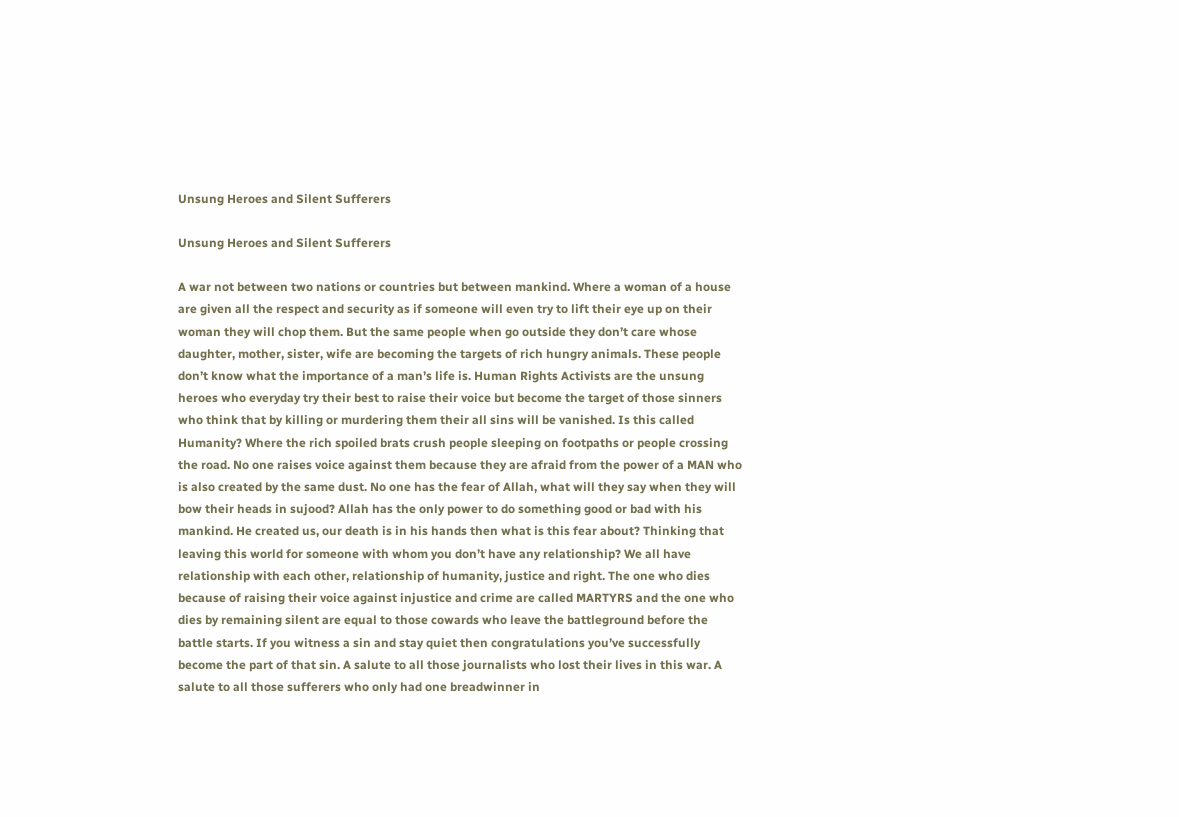Unsung Heroes and Silent Sufferers

Unsung Heroes and Silent Sufferers

A war not between two nations or countries but between mankind. Where a woman of a house are given all the respect and security as if someone will even try to lift their eye up on their woman they will chop them. But the same people when go outside they don’t care whose daughter, mother, sister, wife are becoming the targets of rich hungry animals. These people don’t know what the importance of a man’s life is. Human Rights Activists are the unsung heroes who everyday try their best to raise their voice but become the target of those sinners who think that by killing or murdering them their all sins will be vanished. Is this called Humanity? Where the rich spoiled brats crush people sleeping on footpaths or people crossing the road. No one raises voice against them because they are afraid from the power of a MAN who is also created by the same dust. No one has the fear of Allah, what will they say when they will bow their heads in sujood? Allah has the only power to do something good or bad with his mankind. He created us, our death is in his hands then what is this fear about? Thinking that leaving this world for someone with whom you don’t have any relationship? We all have relationship with each other, relationship of humanity, justice and right. The one who dies because of raising their voice against injustice and crime are called MARTYRS and the one who dies by remaining silent are equal to those cowards who leave the battleground before the battle starts. If you witness a sin and stay quiet then congratulations you’ve successfully become the part of that sin. A salute to all those journalists who lost their lives in this war. A salute to all those sufferers who only had one breadwinner in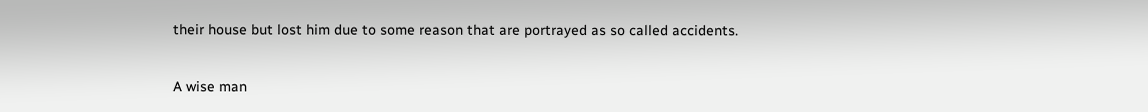their house but lost him due to some reason that are portrayed as so called accidents.

A wise man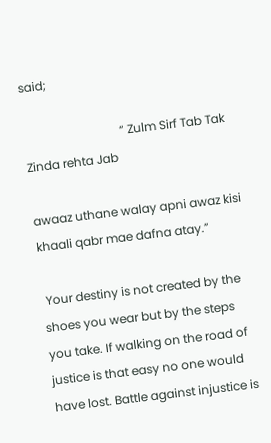said;

                                “ Zulm Sirf Tab Tak Zinda rehta Jab

awaaz uthane walay apni awaz kisi khaali qabr mae dafna atay.”

 Your destiny is not created by the shoes you wear but by the steps you take. If walking on the road of justice is that easy no one would have lost. Battle against injustice is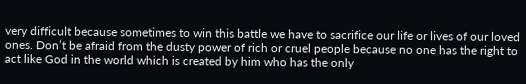very difficult because sometimes to win this battle we have to sacrifice our life or lives of our loved ones. Don’t be afraid from the dusty power of rich or cruel people because no one has the right to act like God in the world which is created by him who has the only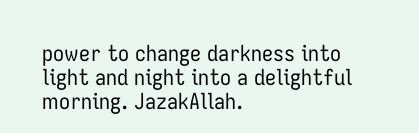power to change darkness into light and night into a delightful morning. JazakAllah.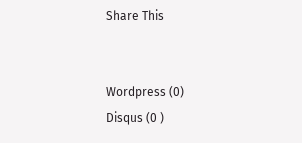Share This


Wordpress (0)
Disqus (0 )